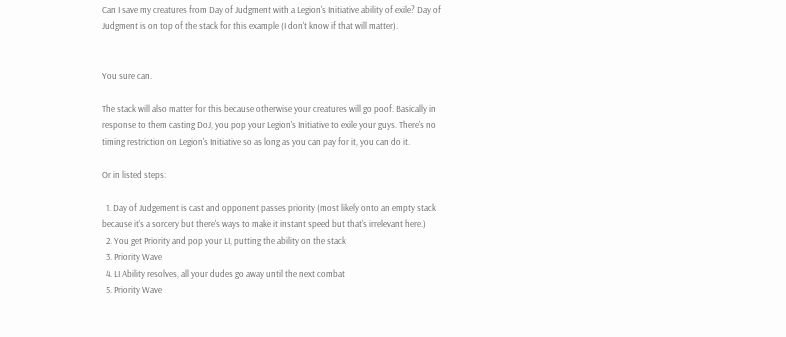Can I save my creatures from Day of Judgment with a Legion's Initiative ability of exile? Day of Judgment is on top of the stack for this example (I don't know if that will matter).


You sure can.

The stack will also matter for this because otherwise your creatures will go poof. Basically in response to them casting DoJ, you pop your Legion's Initiative to exile your guys. There's no timing restriction on Legion's Initiative so as long as you can pay for it, you can do it.

Or in listed steps:

  1. Day of Judgement is cast and opponent passes priority (most likely onto an empty stack because it's a sorcery but there's ways to make it instant speed but that's irrelevant here.)
  2. You get Priority and pop your LI, putting the ability on the stack
  3. Priority Wave
  4. LI Ability resolves, all your dudes go away until the next combat
  5. Priority Wave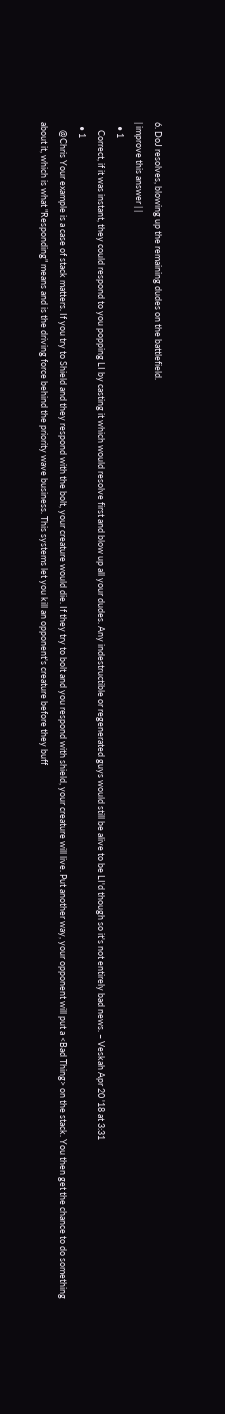6. DoJ resolves, blowing up the remaining dudes on the battlefield.
| improve this answer | |
  • 1
    Correct, if it was instant, they could respond to you popping LI by casting it which would resolve first and blow up all your dudes. Any indestructible or regenerated guys would still be alive to be LI'd though so it's not entirely bad news. – Veskah Apr 20 '18 at 3:31
  • 1
    @Chris Your example is a case of stack matters. If you try to Shield and they respond with the bolt, your creature would die. If they try to bolt and you respond with shield, your creature will live. Put another way, your opponent will put a <Bad Thing> on the stack. You then get the chance to do something about it, which is what "Responding" means and is the driving force behind the priority wave business. This systems let you kill an opponent's creature before they buff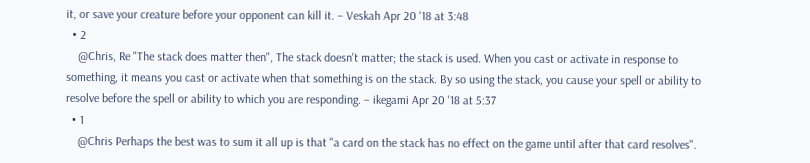it, or save your creature before your opponent can kill it. – Veskah Apr 20 '18 at 3:48
  • 2
    @Chris, Re "The stack does matter then", The stack doesn't matter; the stack is used. When you cast or activate in response to something, it means you cast or activate when that something is on the stack. By so using the stack, you cause your spell or ability to resolve before the spell or ability to which you are responding. – ikegami Apr 20 '18 at 5:37
  • 1
    @Chris Perhaps the best was to sum it all up is that "a card on the stack has no effect on the game until after that card resolves".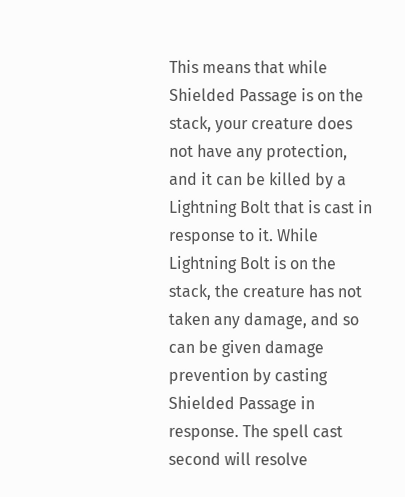This means that while Shielded Passage is on the stack, your creature does not have any protection, and it can be killed by a Lightning Bolt that is cast in response to it. While Lightning Bolt is on the stack, the creature has not taken any damage, and so can be given damage prevention by casting Shielded Passage in response. The spell cast second will resolve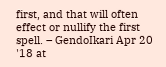first, and that will often effect or nullify the first spell. – GendoIkari Apr 20 '18 at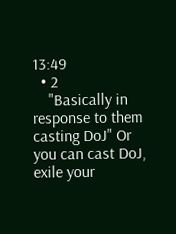13:49
  • 2
    "Basically in response to them casting DoJ" Or you can cast DoJ, exile your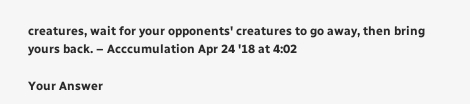creatures, wait for your opponents' creatures to go away, then bring yours back. – Acccumulation Apr 24 '18 at 4:02

Your Answer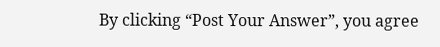By clicking “Post Your Answer”, you agree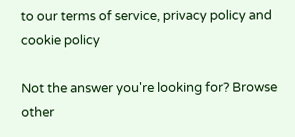to our terms of service, privacy policy and cookie policy

Not the answer you're looking for? Browse other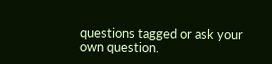questions tagged or ask your own question.